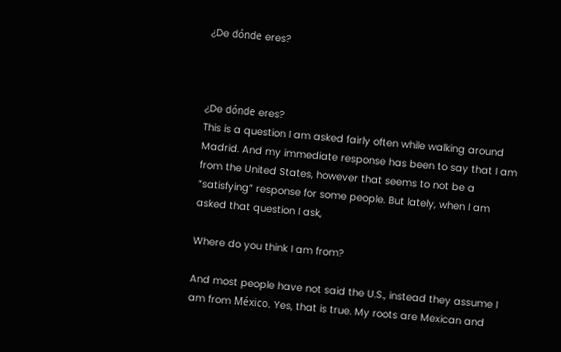¿De dónde eres?



¿De dónde eres?
This is a question I am asked fairly often while walking around Madrid. And my immediate response has been to say that I am from the United States, however that seems to not be a “satisfying” response for some people. But lately, when I am asked that question I ask,

Where do you think I am from?

And most people have not said the U.S., instead they assume I am from México. Yes, that is true. My roots are Mexican and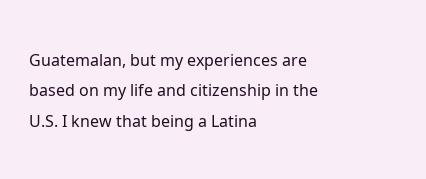Guatemalan, but my experiences are based on my life and citizenship in the U.S. I knew that being a Latina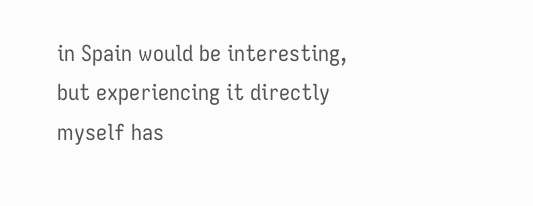in Spain would be interesting, but experiencing it directly myself has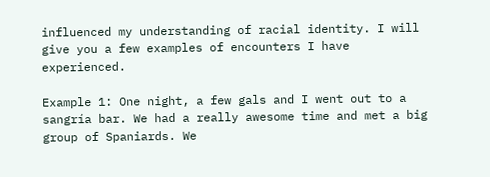influenced my understanding of racial identity. I will give you a few examples of encounters I have experienced.

Example 1: One night, a few gals and I went out to a sangría bar. We had a really awesome time and met a big group of Spaniards. We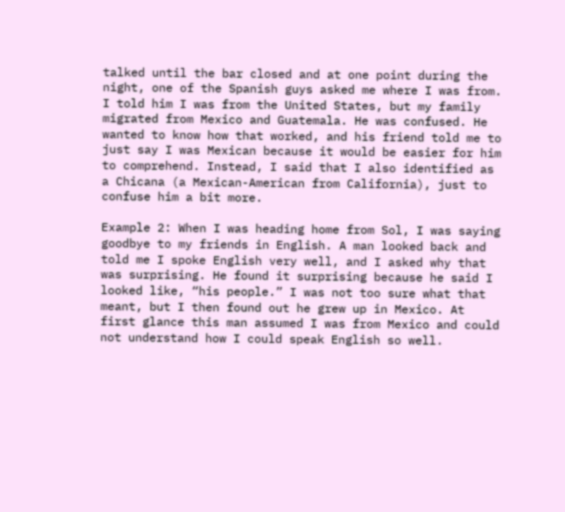talked until the bar closed and at one point during the night, one of the Spanish guys asked me where I was from. I told him I was from the United States, but my family migrated from Mexico and Guatemala. He was confused. He wanted to know how that worked, and his friend told me to just say I was Mexican because it would be easier for him to comprehend. Instead, I said that I also identified as a Chicana (a Mexican-American from California), just to confuse him a bit more.

Example 2: When I was heading home from Sol, I was saying goodbye to my friends in English. A man looked back and told me I spoke English very well, and I asked why that was surprising. He found it surprising because he said I looked like, “his people.” I was not too sure what that meant, but I then found out he grew up in Mexico. At first glance this man assumed I was from Mexico and could not understand how I could speak English so well.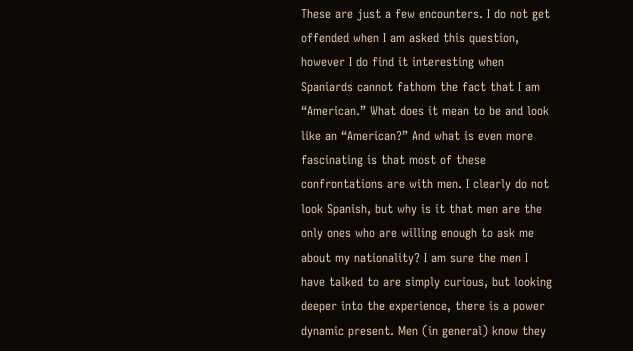These are just a few encounters. I do not get offended when I am asked this question, however I do find it interesting when Spaniards cannot fathom the fact that I am “American.” What does it mean to be and look like an “American?” And what is even more fascinating is that most of these confrontations are with men. I clearly do not look Spanish, but why is it that men are the only ones who are willing enough to ask me about my nationality? I am sure the men I have talked to are simply curious, but looking deeper into the experience, there is a power dynamic present. Men (in general) know they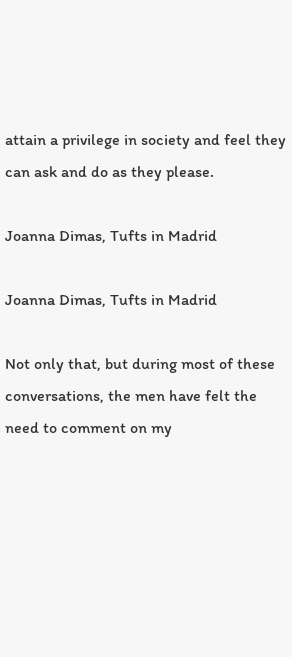attain a privilege in society and feel they can ask and do as they please.

Joanna Dimas, Tufts in Madrid

Joanna Dimas, Tufts in Madrid

Not only that, but during most of these conversations, the men have felt the need to comment on my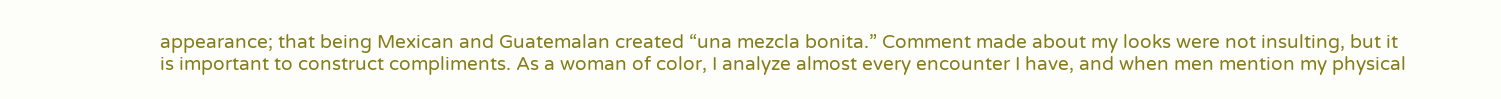appearance; that being Mexican and Guatemalan created “una mezcla bonita.” Comment made about my looks were not insulting, but it is important to construct compliments. As a woman of color, I analyze almost every encounter I have, and when men mention my physical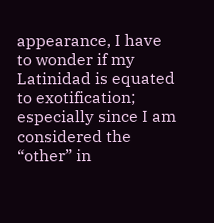appearance, I have to wonder if my Latinidad is equated to exotification; especially since I am considered the “other” in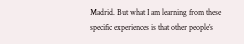Madrid. But what I am learning from these specific experiences is that other people’s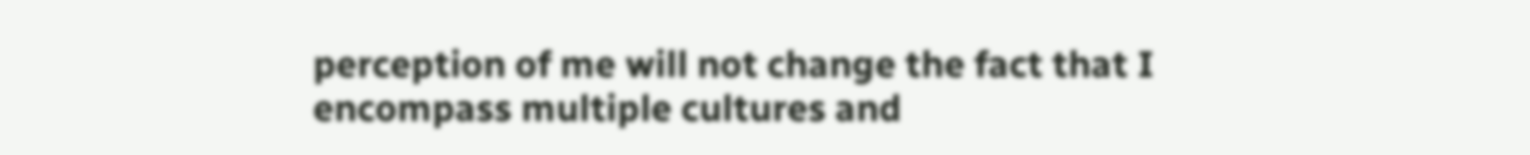perception of me will not change the fact that I encompass multiple cultures and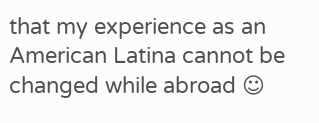that my experience as an American Latina cannot be changed while abroad ☺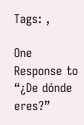Tags: ,

One Response to “¿De dónde eres?”